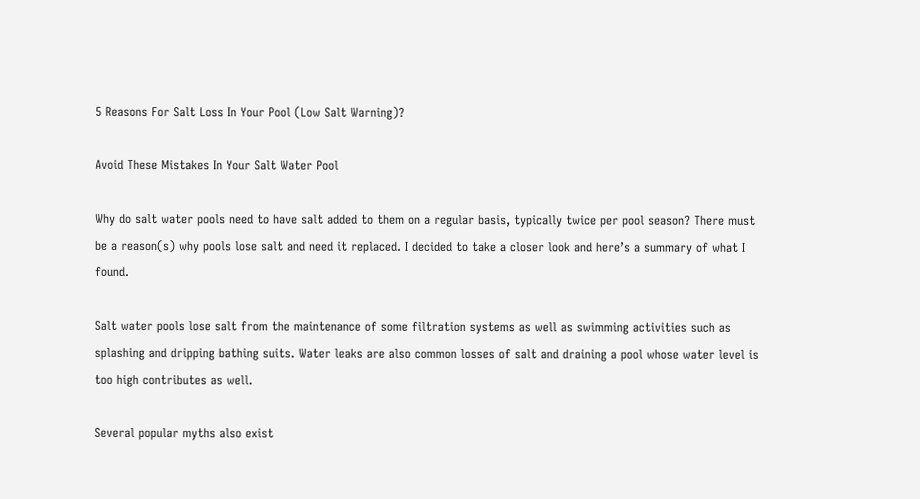5 Reasons For Salt Loss In Your Pool (Low Salt Warning)?

Avoid These Mistakes In Your Salt Water Pool

Why do salt water pools need to have salt added to them on a regular basis, typically twice per pool season? There must be a reason(s) why pools lose salt and need it replaced. I decided to take a closer look and here’s a summary of what I found.

Salt water pools lose salt from the maintenance of some filtration systems as well as swimming activities such as splashing and dripping bathing suits. Water leaks are also common losses of salt and draining a pool whose water level is too high contributes as well.

Several popular myths also exist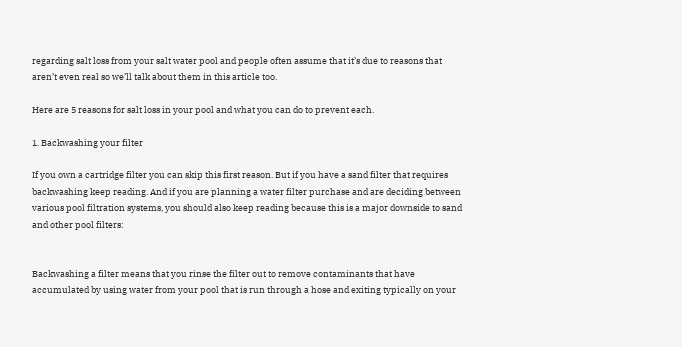regarding salt loss from your salt water pool and people often assume that it’s due to reasons that aren’t even real so we’ll talk about them in this article too.

Here are 5 reasons for salt loss in your pool and what you can do to prevent each.

1. Backwashing your filter

If you own a cartridge filter you can skip this first reason. But if you have a sand filter that requires backwashing keep reading. And if you are planning a water filter purchase and are deciding between various pool filtration systems, you should also keep reading because this is a major downside to sand and other pool filters:


Backwashing a filter means that you rinse the filter out to remove contaminants that have accumulated by using water from your pool that is run through a hose and exiting typically on your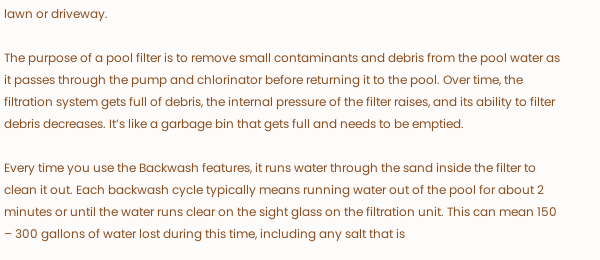lawn or driveway.

The purpose of a pool filter is to remove small contaminants and debris from the pool water as it passes through the pump and chlorinator before returning it to the pool. Over time, the filtration system gets full of debris, the internal pressure of the filter raises, and its ability to filter debris decreases. It’s like a garbage bin that gets full and needs to be emptied.

Every time you use the Backwash features, it runs water through the sand inside the filter to clean it out. Each backwash cycle typically means running water out of the pool for about 2 minutes or until the water runs clear on the sight glass on the filtration unit. This can mean 150 – 300 gallons of water lost during this time, including any salt that is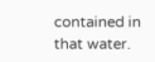contained in that water.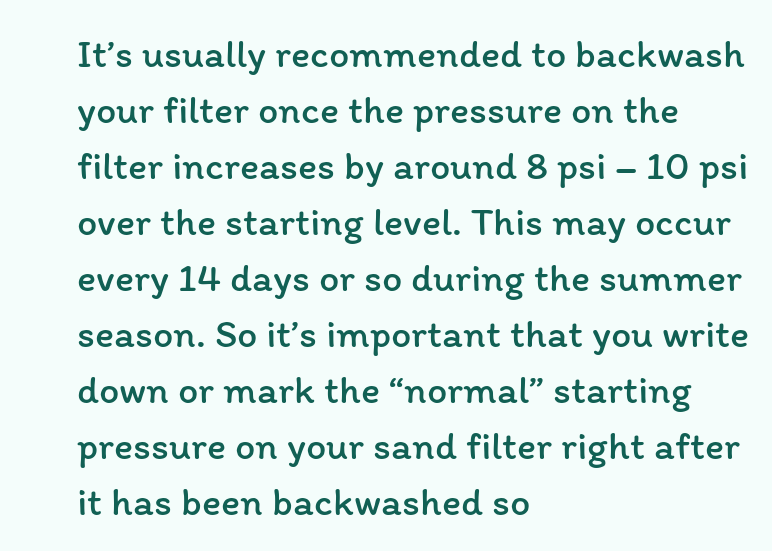It’s usually recommended to backwash your filter once the pressure on the filter increases by around 8 psi – 10 psi over the starting level. This may occur every 14 days or so during the summer season. So it’s important that you write down or mark the “normal” starting pressure on your sand filter right after it has been backwashed so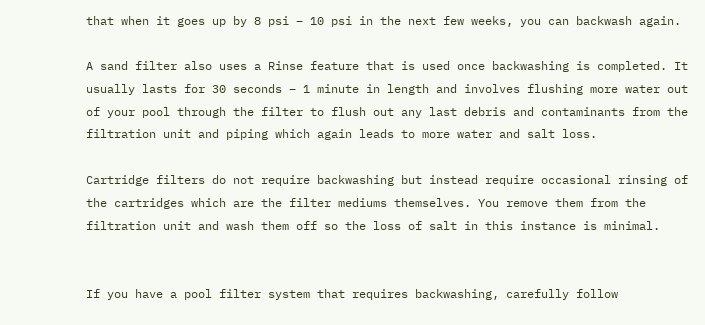that when it goes up by 8 psi – 10 psi in the next few weeks, you can backwash again.

A sand filter also uses a Rinse feature that is used once backwashing is completed. It usually lasts for 30 seconds – 1 minute in length and involves flushing more water out of your pool through the filter to flush out any last debris and contaminants from the filtration unit and piping which again leads to more water and salt loss.

Cartridge filters do not require backwashing but instead require occasional rinsing of the cartridges which are the filter mediums themselves. You remove them from the filtration unit and wash them off so the loss of salt in this instance is minimal.


If you have a pool filter system that requires backwashing, carefully follow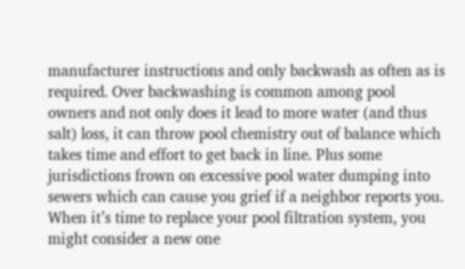manufacturer instructions and only backwash as often as is required. Over backwashing is common among pool owners and not only does it lead to more water (and thus salt) loss, it can throw pool chemistry out of balance which takes time and effort to get back in line. Plus some jurisdictions frown on excessive pool water dumping into sewers which can cause you grief if a neighbor reports you. When it’s time to replace your pool filtration system, you might consider a new one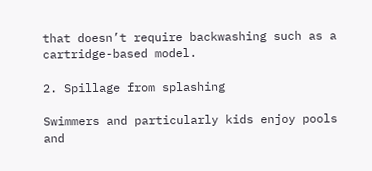that doesn’t require backwashing such as a cartridge-based model.

2. Spillage from splashing

Swimmers and particularly kids enjoy pools and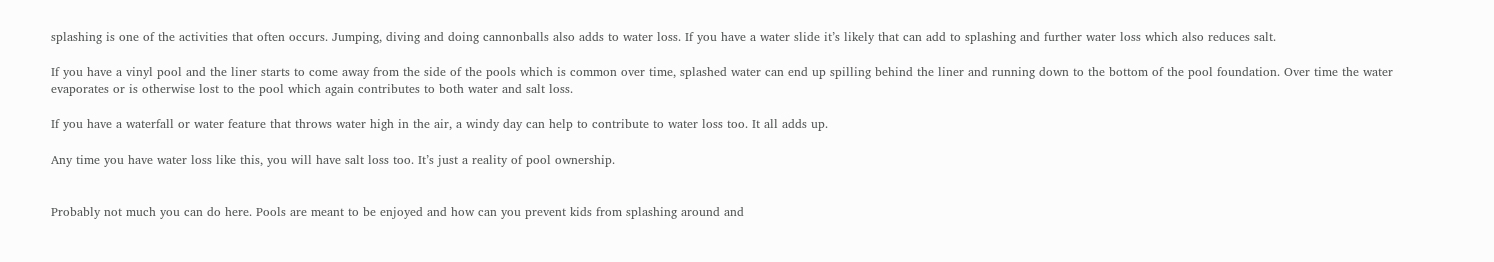splashing is one of the activities that often occurs. Jumping, diving and doing cannonballs also adds to water loss. If you have a water slide it’s likely that can add to splashing and further water loss which also reduces salt.

If you have a vinyl pool and the liner starts to come away from the side of the pools which is common over time, splashed water can end up spilling behind the liner and running down to the bottom of the pool foundation. Over time the water evaporates or is otherwise lost to the pool which again contributes to both water and salt loss.

If you have a waterfall or water feature that throws water high in the air, a windy day can help to contribute to water loss too. It all adds up.

Any time you have water loss like this, you will have salt loss too. It’s just a reality of pool ownership.


Probably not much you can do here. Pools are meant to be enjoyed and how can you prevent kids from splashing around and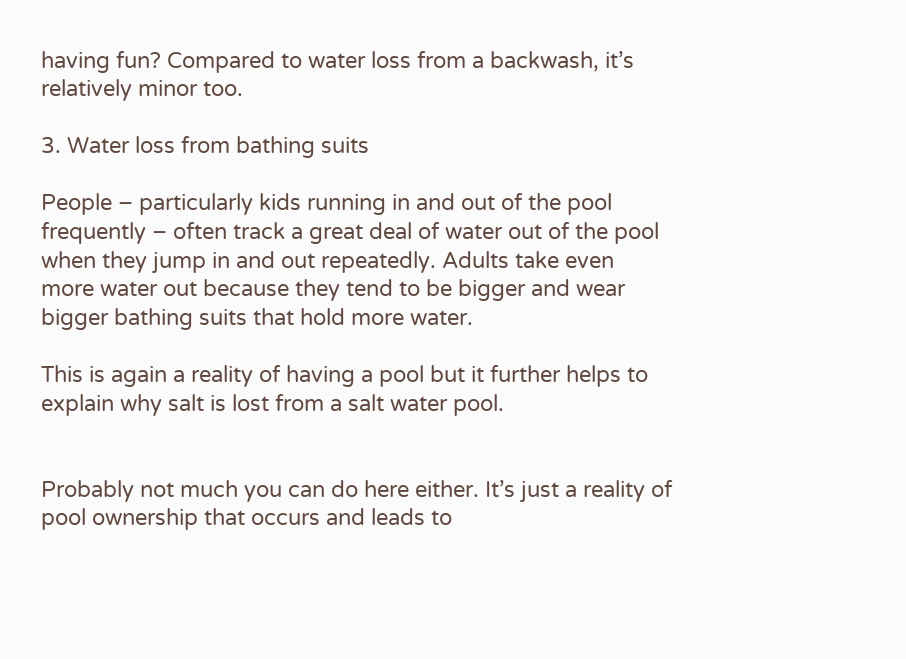having fun? Compared to water loss from a backwash, it’s relatively minor too.

3. Water loss from bathing suits

People – particularly kids running in and out of the pool frequently – often track a great deal of water out of the pool when they jump in and out repeatedly. Adults take even more water out because they tend to be bigger and wear bigger bathing suits that hold more water.

This is again a reality of having a pool but it further helps to explain why salt is lost from a salt water pool.


Probably not much you can do here either. It’s just a reality of pool ownership that occurs and leads to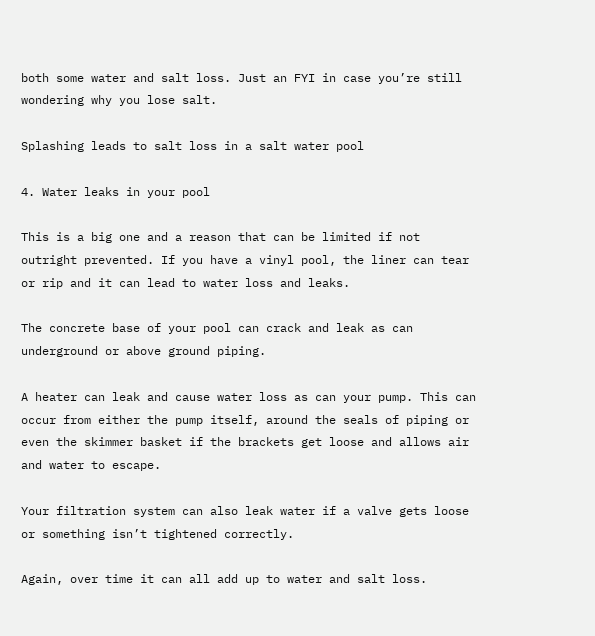both some water and salt loss. Just an FYI in case you’re still wondering why you lose salt.

Splashing leads to salt loss in a salt water pool

4. Water leaks in your pool

This is a big one and a reason that can be limited if not outright prevented. If you have a vinyl pool, the liner can tear or rip and it can lead to water loss and leaks.

The concrete base of your pool can crack and leak as can underground or above ground piping.

A heater can leak and cause water loss as can your pump. This can occur from either the pump itself, around the seals of piping or even the skimmer basket if the brackets get loose and allows air and water to escape.

Your filtration system can also leak water if a valve gets loose or something isn’t tightened correctly.

Again, over time it can all add up to water and salt loss.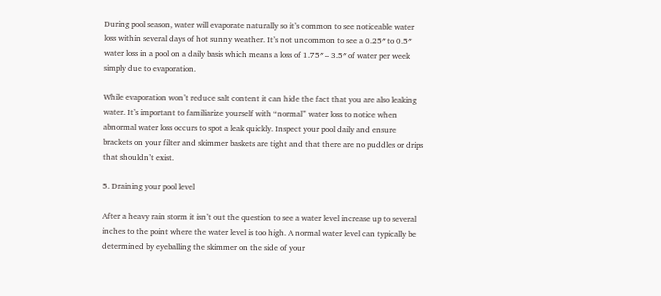During pool season, water will evaporate naturally so it’s common to see noticeable water loss within several days of hot sunny weather. It’s not uncommon to see a 0.25″ to 0.5″ water loss in a pool on a daily basis which means a loss of 1.75″ – 3.5″ of water per week simply due to evaporation.

While evaporation won’t reduce salt content it can hide the fact that you are also leaking water. It’s important to familiarize yourself with “normal” water loss to notice when abnormal water loss occurs to spot a leak quickly. Inspect your pool daily and ensure brackets on your filter and skimmer baskets are tight and that there are no puddles or drips that shouldn’t exist.

5. Draining your pool level

After a heavy rain storm it isn’t out the question to see a water level increase up to several inches to the point where the water level is too high. A normal water level can typically be determined by eyeballing the skimmer on the side of your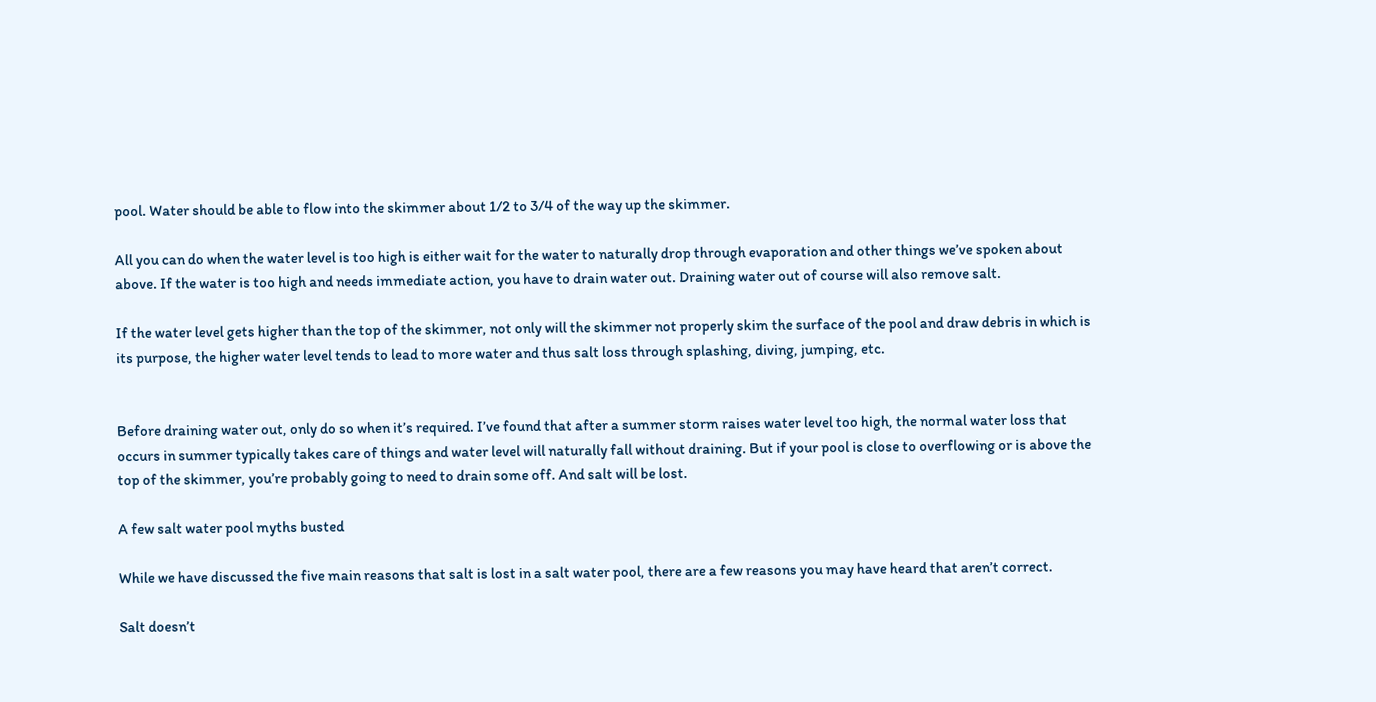pool. Water should be able to flow into the skimmer about 1/2 to 3/4 of the way up the skimmer.

All you can do when the water level is too high is either wait for the water to naturally drop through evaporation and other things we’ve spoken about above. If the water is too high and needs immediate action, you have to drain water out. Draining water out of course will also remove salt.

If the water level gets higher than the top of the skimmer, not only will the skimmer not properly skim the surface of the pool and draw debris in which is its purpose, the higher water level tends to lead to more water and thus salt loss through splashing, diving, jumping, etc.


Before draining water out, only do so when it’s required. I’ve found that after a summer storm raises water level too high, the normal water loss that occurs in summer typically takes care of things and water level will naturally fall without draining. But if your pool is close to overflowing or is above the top of the skimmer, you’re probably going to need to drain some off. And salt will be lost.

A few salt water pool myths busted

While we have discussed the five main reasons that salt is lost in a salt water pool, there are a few reasons you may have heard that aren’t correct.

Salt doesn’t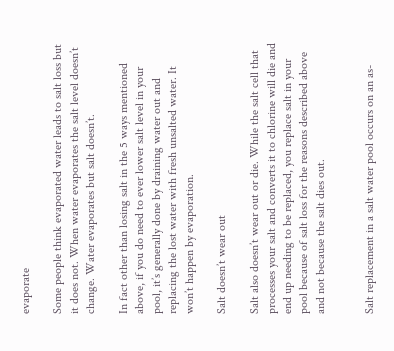evaporate

Some people think evaporated water leads to salt loss but it does not. When water evaporates the salt level doesn’t change. Water evaporates but salt doesn’t.

In fact other than losing salt in the 5 ways mentioned above, if you do need to ever lower salt level in your pool, it’s generally done by draining water out and replacing the lost water with fresh unsalted water. It won’t happen by evaporation.

Salt doesn’t wear out

Salt also doesn’t wear out or die. While the salt cell that processes your salt and converts it to chlorine will die and end up needing to be replaced, you replace salt in your pool because of salt loss for the reasons described above and not because the salt dies out.


Salt replacement in a salt water pool occurs on an as-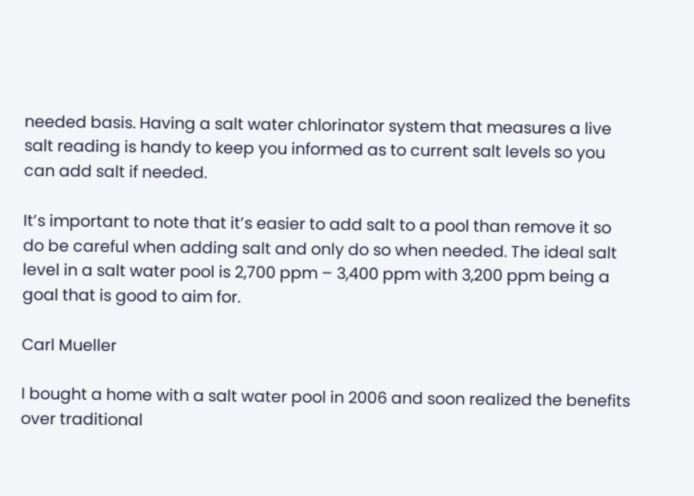needed basis. Having a salt water chlorinator system that measures a live salt reading is handy to keep you informed as to current salt levels so you can add salt if needed.

It’s important to note that it’s easier to add salt to a pool than remove it so do be careful when adding salt and only do so when needed. The ideal salt level in a salt water pool is 2,700 ppm – 3,400 ppm with 3,200 ppm being a goal that is good to aim for.

Carl Mueller

I bought a home with a salt water pool in 2006 and soon realized the benefits over traditional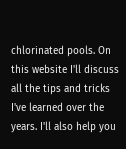chlorinated pools. On this website I'll discuss all the tips and tricks I've learned over the years. I'll also help you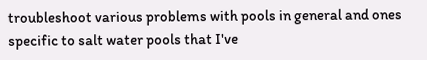troubleshoot various problems with pools in general and ones specific to salt water pools that I've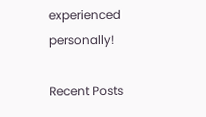experienced personally!

Recent Posts